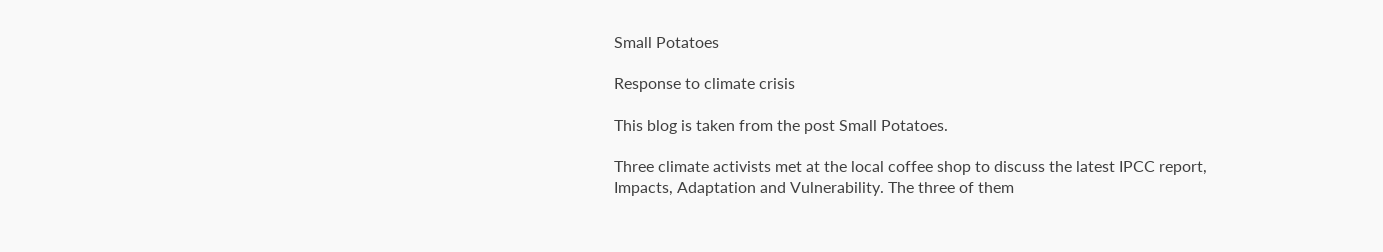Small Potatoes

Response to climate crisis

This blog is taken from the post Small Potatoes.

Three climate activists met at the local coffee shop to discuss the latest IPCC report, Impacts, Adaptation and Vulnerability. The three of them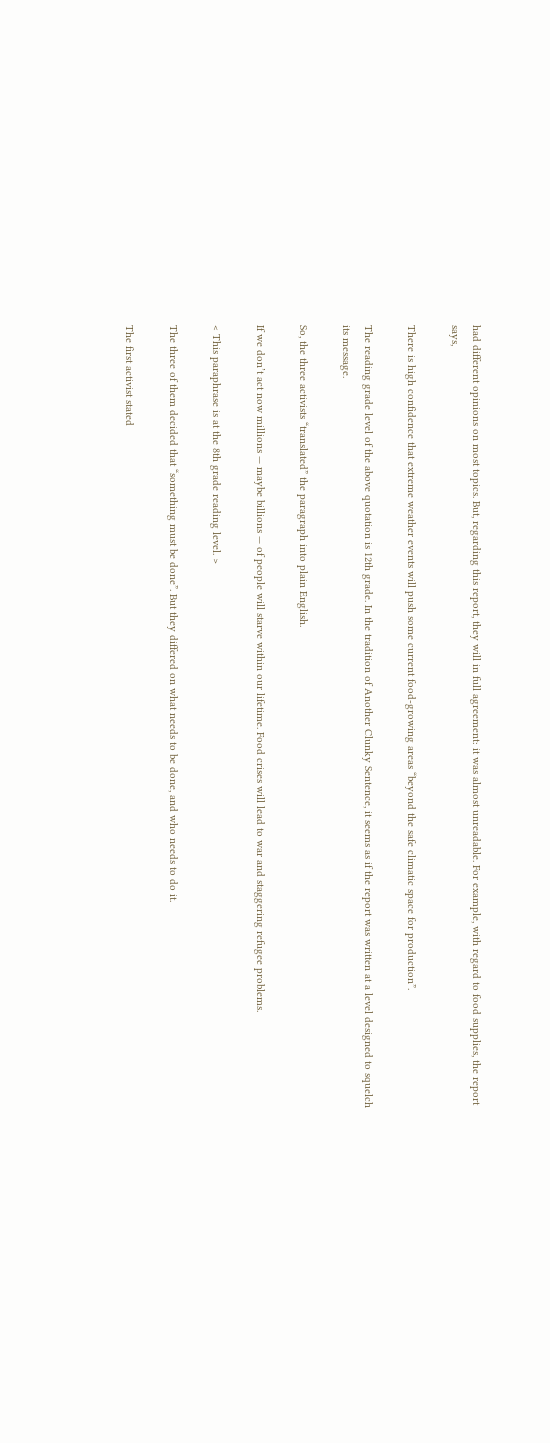had different opinions on most topics. But, regarding this report, they will in full agreement: it was almost unreadable. For example, with regard to food supplies, the report says,

There is high confidence that extreme weather events will push some current food-growing areas “beyond the safe climatic space for production”.

The reading grade level of the above quotation is 12th grade. In the tradition of Another Clunky Sentence, it seems as if the report was written at a level designed to squelch its message.

So, the three activists “translated” the paragraph into plain English.

If we don’t act now millions — maybe billions — of people will starve within our lifetime. Food crises will lead to war and staggering refugee problems.

< This paraphrase is at the 8th grade reading level. >

The three of them decided that “something must be done”. But they differed on what needs to be done, and who needs to do it.

The first activist stated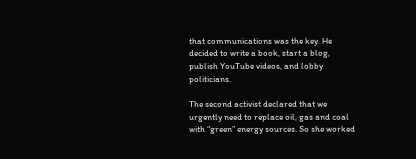that communications was the key. He decided to write a book, start a blog, publish YouTube videos, and lobby politicians.

The second activist declared that we urgently need to replace oil, gas and coal with “green” energy sources. So she worked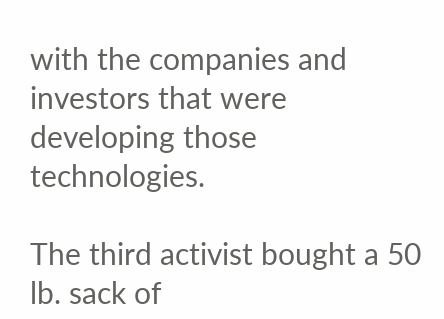with the companies and investors that were developing those technologies.

The third activist bought a 50 lb. sack of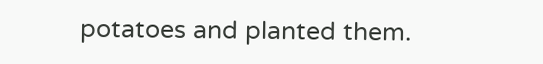potatoes and planted them.